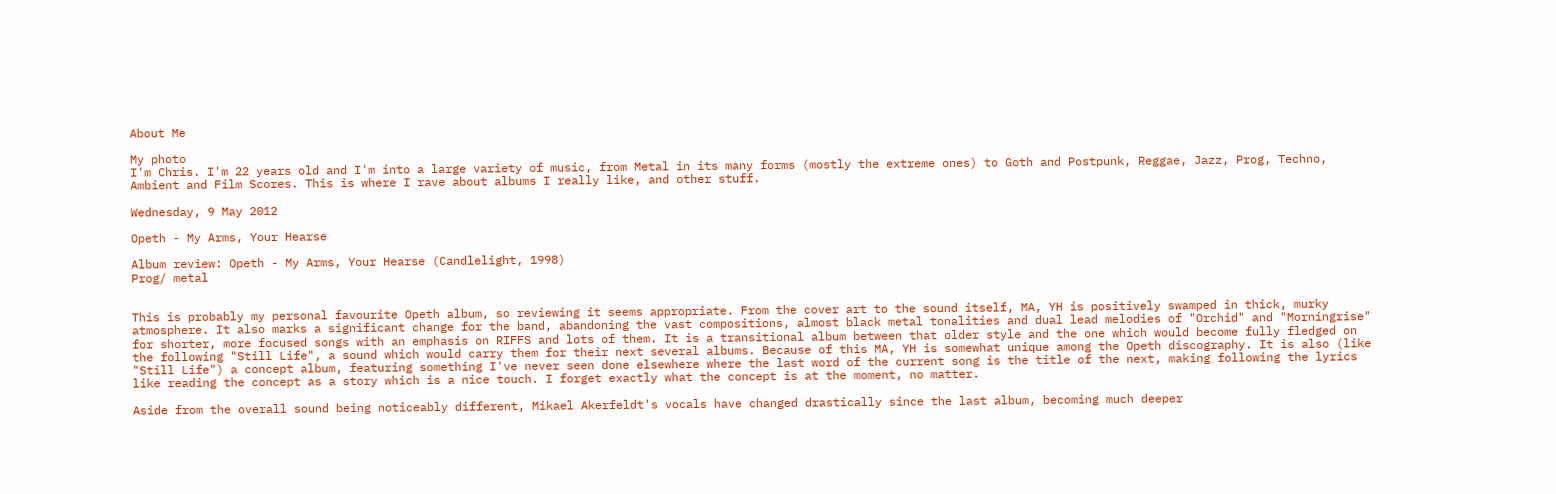About Me

My photo
I'm Chris. I'm 22 years old and I'm into a large variety of music, from Metal in its many forms (mostly the extreme ones) to Goth and Postpunk, Reggae, Jazz, Prog, Techno, Ambient and Film Scores. This is where I rave about albums I really like, and other stuff.

Wednesday, 9 May 2012

Opeth - My Arms, Your Hearse

Album review: Opeth - My Arms, Your Hearse (Candlelight, 1998)
Prog/ metal


This is probably my personal favourite Opeth album, so reviewing it seems appropriate. From the cover art to the sound itself, MA, YH is positively swamped in thick, murky atmosphere. It also marks a significant change for the band, abandoning the vast compositions, almost black metal tonalities and dual lead melodies of "Orchid" and "Morningrise" for shorter, more focused songs with an emphasis on RIFFS and lots of them. It is a transitional album between that older style and the one which would become fully fledged on the following "Still Life", a sound which would carry them for their next several albums. Because of this MA, YH is somewhat unique among the Opeth discography. It is also (like "Still Life") a concept album, featuring something I've never seen done elsewhere where the last word of the current song is the title of the next, making following the lyrics like reading the concept as a story which is a nice touch. I forget exactly what the concept is at the moment, no matter.

Aside from the overall sound being noticeably different, Mikael Akerfeldt's vocals have changed drastically since the last album, becoming much deeper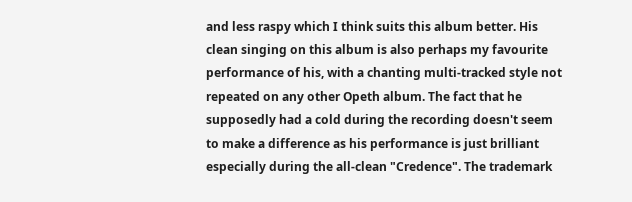and less raspy which I think suits this album better. His clean singing on this album is also perhaps my favourite performance of his, with a chanting multi-tracked style not repeated on any other Opeth album. The fact that he supposedly had a cold during the recording doesn't seem to make a difference as his performance is just brilliant especially during the all-clean "Credence". The trademark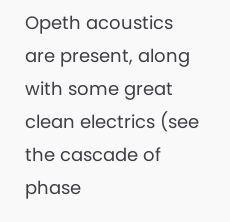Opeth acoustics are present, along with some great clean electrics (see the cascade of phase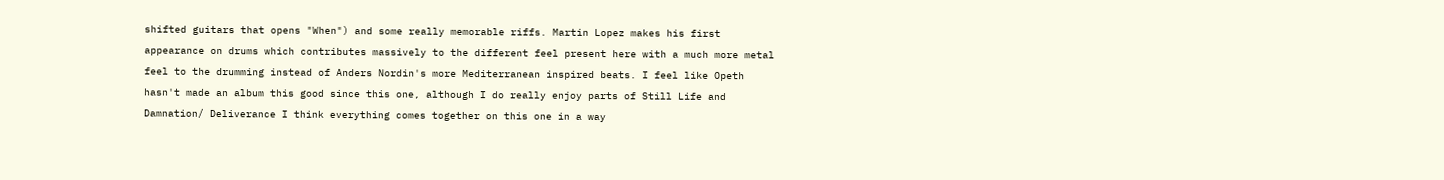shifted guitars that opens "When") and some really memorable riffs. Martin Lopez makes his first appearance on drums which contributes massively to the different feel present here with a much more metal feel to the drumming instead of Anders Nordin's more Mediterranean inspired beats. I feel like Opeth hasn't made an album this good since this one, although I do really enjoy parts of Still Life and Damnation/ Deliverance I think everything comes together on this one in a way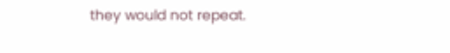they would not repeat.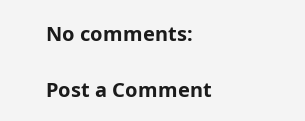No comments:

Post a Comment